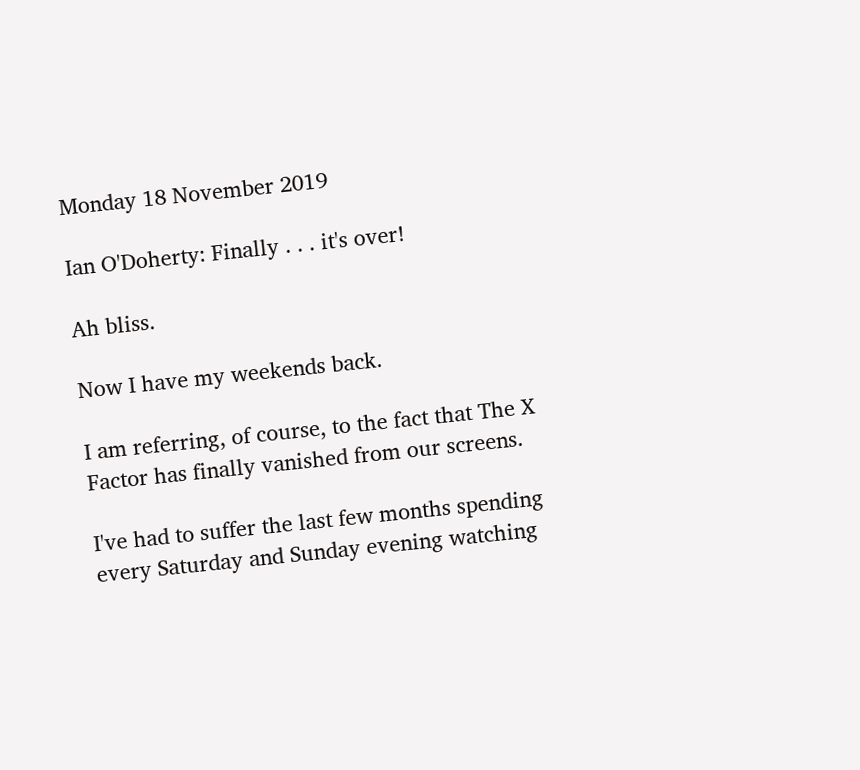Monday 18 November 2019

Ian O'Doherty: Finally . . . it's over!

Ah bliss.

Now I have my weekends back.

I am referring, of course, to the fact that The X Factor has finally vanished from our screens.

I've had to suffer the last few months spending every Saturday and Sunday evening watching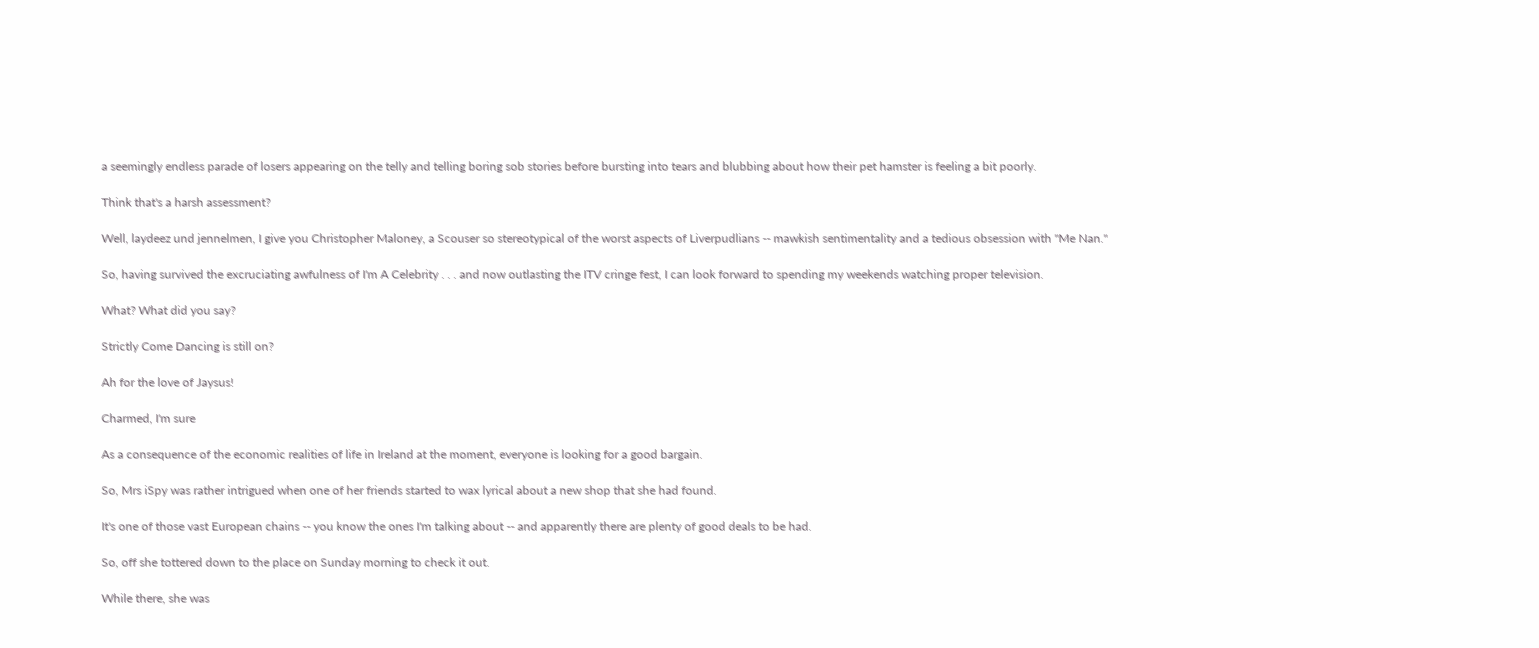a seemingly endless parade of losers appearing on the telly and telling boring sob stories before bursting into tears and blubbing about how their pet hamster is feeling a bit poorly.

Think that's a harsh assessment?

Well, laydeez und jennelmen, I give you Christopher Maloney, a Scouser so stereotypical of the worst aspects of Liverpudlians -- mawkish sentimentality and a tedious obsession with "Me Nan."

So, having survived the excruciating awfulness of I'm A Celebrity . . . and now outlasting the ITV cringe fest, I can look forward to spending my weekends watching proper television.

What? What did you say?

Strictly Come Dancing is still on?

Ah for the love of Jaysus!

Charmed, I'm sure

As a consequence of the economic realities of life in Ireland at the moment, everyone is looking for a good bargain.

So, Mrs iSpy was rather intrigued when one of her friends started to wax lyrical about a new shop that she had found.

It's one of those vast European chains -- you know the ones I'm talking about -- and apparently there are plenty of good deals to be had.

So, off she tottered down to the place on Sunday morning to check it out.

While there, she was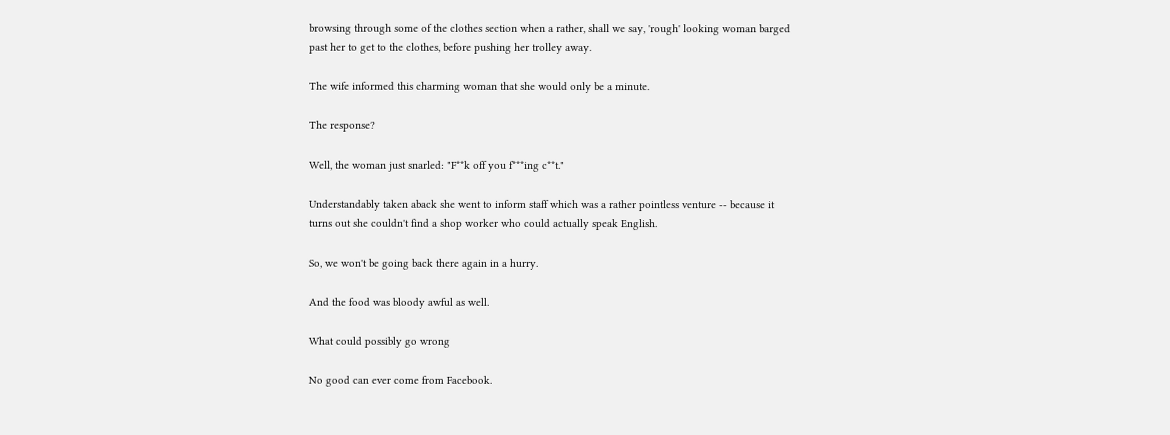browsing through some of the clothes section when a rather, shall we say, 'rough' looking woman barged past her to get to the clothes, before pushing her trolley away.

The wife informed this charming woman that she would only be a minute.

The response?

Well, the woman just snarled: "F**k off you f***ing c**t."

Understandably taken aback she went to inform staff which was a rather pointless venture -- because it turns out she couldn't find a shop worker who could actually speak English.

So, we won't be going back there again in a hurry.

And the food was bloody awful as well.

What could possibly go wrong

No good can ever come from Facebook.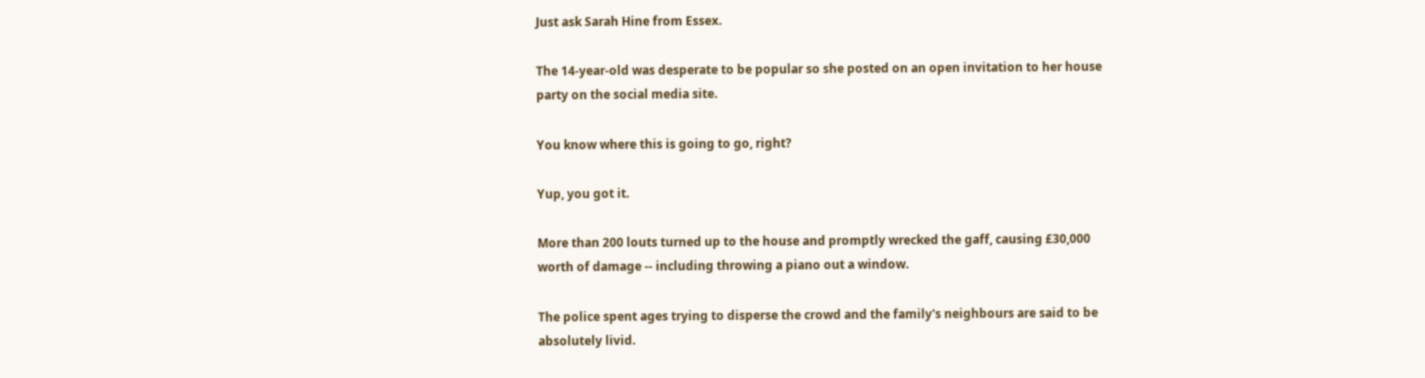Just ask Sarah Hine from Essex.

The 14-year-old was desperate to be popular so she posted on an open invitation to her house party on the social media site.

You know where this is going to go, right?

Yup, you got it.

More than 200 louts turned up to the house and promptly wrecked the gaff, causing £30,000 worth of damage -- including throwing a piano out a window.

The police spent ages trying to disperse the crowd and the family's neighbours are said to be absolutely livid.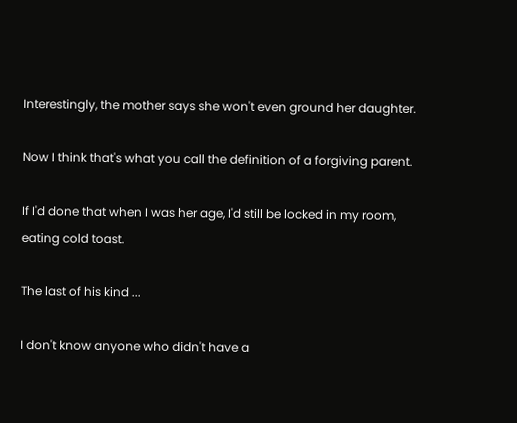Interestingly, the mother says she won't even ground her daughter.

Now I think that's what you call the definition of a forgiving parent.

If I'd done that when I was her age, I'd still be locked in my room, eating cold toast.

The last of his kind ...

I don't know anyone who didn't have a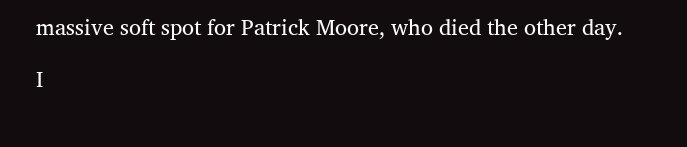massive soft spot for Patrick Moore, who died the other day.

I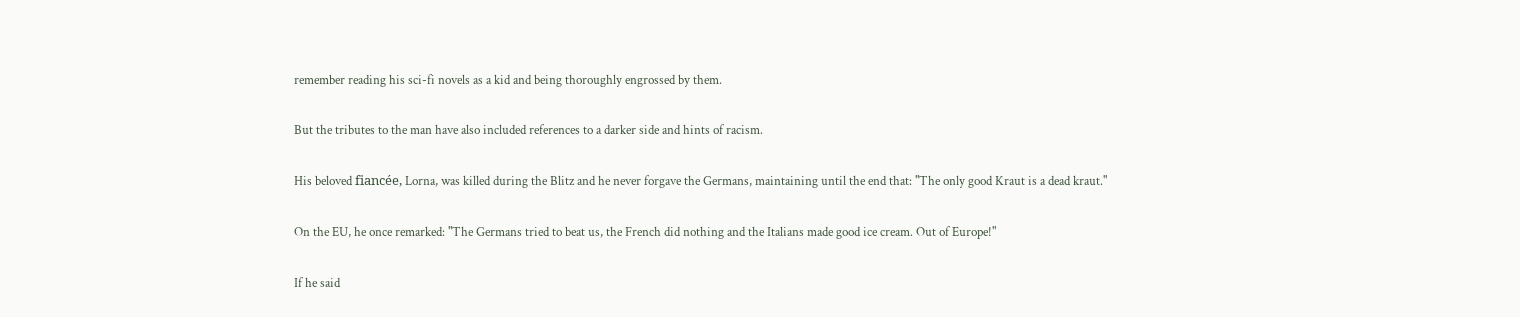remember reading his sci-fi novels as a kid and being thoroughly engrossed by them.

But the tributes to the man have also included references to a darker side and hints of racism.

His beloved fiancée, Lorna, was killed during the Blitz and he never forgave the Germans, maintaining until the end that: "The only good Kraut is a dead kraut."

On the EU, he once remarked: "The Germans tried to beat us, the French did nothing and the Italians made good ice cream. Out of Europe!"

If he said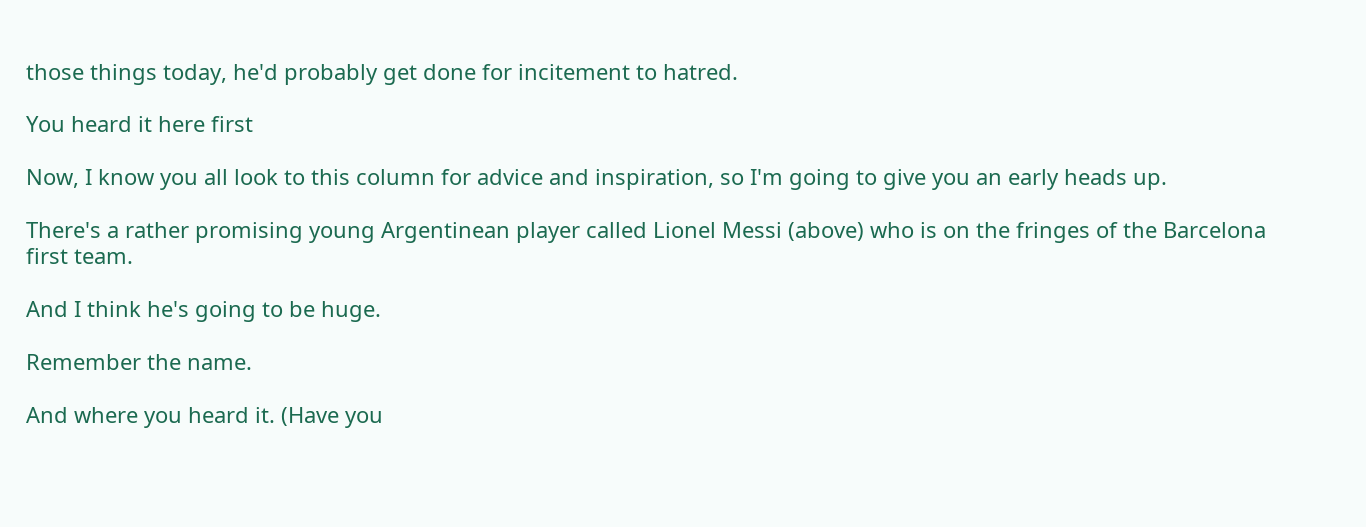those things today, he'd probably get done for incitement to hatred.

You heard it here first

Now, I know you all look to this column for advice and inspiration, so I'm going to give you an early heads up.

There's a rather promising young Argentinean player called Lionel Messi (above) who is on the fringes of the Barcelona first team.

And I think he's going to be huge.

Remember the name.

And where you heard it. (Have you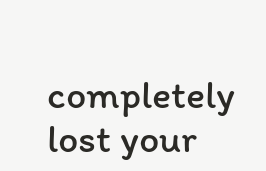completely lost your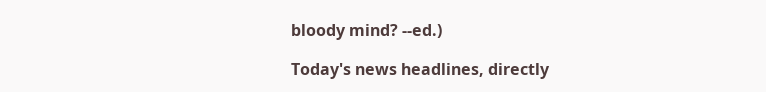bloody mind? --ed.)

Today's news headlines, directly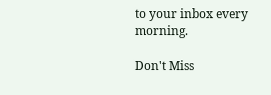to your inbox every morning.

Don't Miss